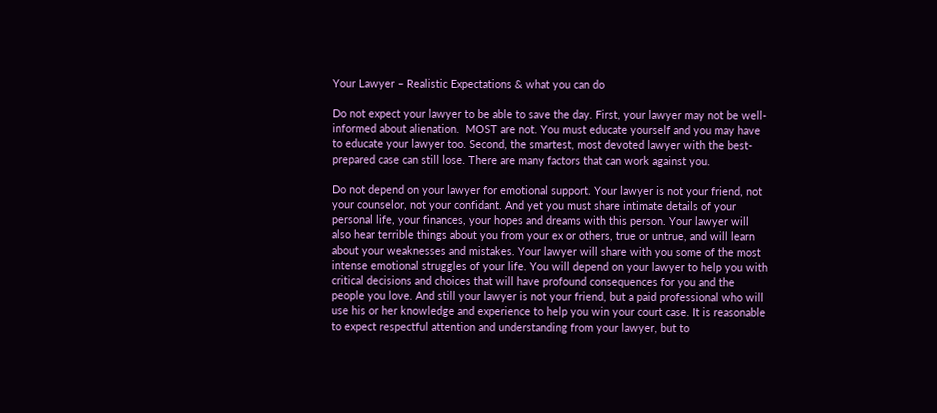Your Lawyer – Realistic Expectations & what you can do

Do not expect your lawyer to be able to save the day. First, your lawyer may not be well-informed about alienation.  MOST are not. You must educate yourself and you may have to educate your lawyer too. Second, the smartest, most devoted lawyer with the best-prepared case can still lose. There are many factors that can work against you.

Do not depend on your lawyer for emotional support. Your lawyer is not your friend, not your counselor, not your confidant. And yet you must share intimate details of your personal life, your finances, your hopes and dreams with this person. Your lawyer will also hear terrible things about you from your ex or others, true or untrue, and will learn about your weaknesses and mistakes. Your lawyer will share with you some of the most intense emotional struggles of your life. You will depend on your lawyer to help you with critical decisions and choices that will have profound consequences for you and the people you love. And still your lawyer is not your friend, but a paid professional who will use his or her knowledge and experience to help you win your court case. It is reasonable to expect respectful attention and understanding from your lawyer, but to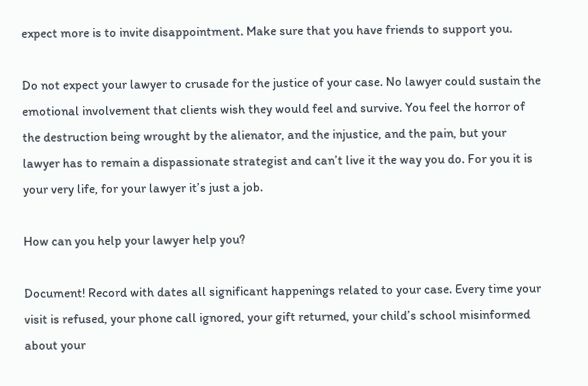expect more is to invite disappointment. Make sure that you have friends to support you.

Do not expect your lawyer to crusade for the justice of your case. No lawyer could sustain the emotional involvement that clients wish they would feel and survive. You feel the horror of the destruction being wrought by the alienator, and the injustice, and the pain, but your lawyer has to remain a dispassionate strategist and can’t live it the way you do. For you it is your very life, for your lawyer it’s just a job.

How can you help your lawyer help you?

Document! Record with dates all significant happenings related to your case. Every time your visit is refused, your phone call ignored, your gift returned, your child’s school misinformed about your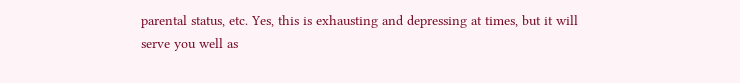parental status, etc. Yes, this is exhausting and depressing at times, but it will serve you well as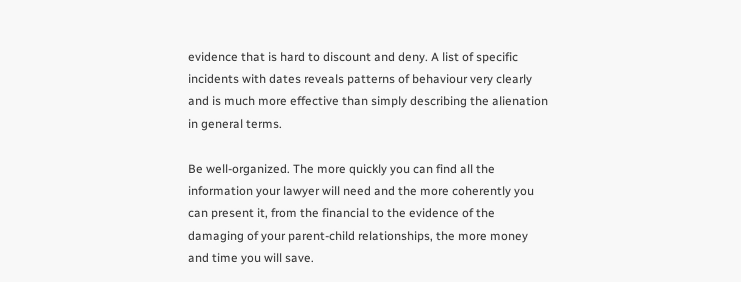evidence that is hard to discount and deny. A list of specific incidents with dates reveals patterns of behaviour very clearly and is much more effective than simply describing the alienation in general terms.

Be well-organized. The more quickly you can find all the information your lawyer will need and the more coherently you can present it, from the financial to the evidence of the damaging of your parent-child relationships, the more money and time you will save.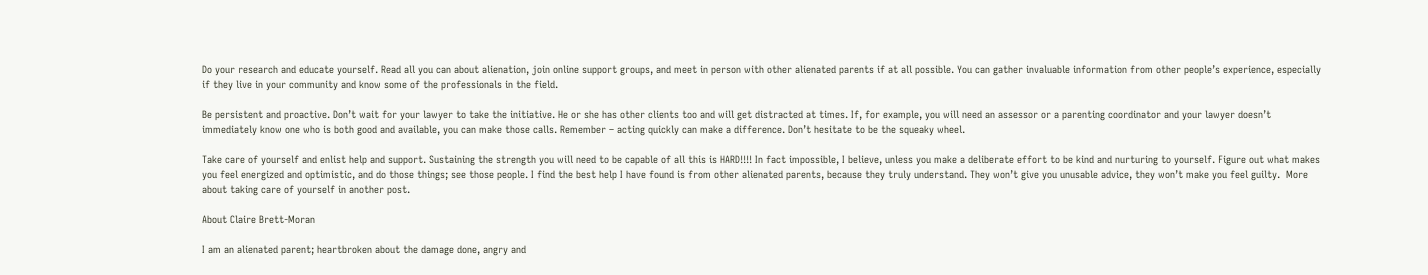Do your research and educate yourself. Read all you can about alienation, join online support groups, and meet in person with other alienated parents if at all possible. You can gather invaluable information from other people’s experience, especially if they live in your community and know some of the professionals in the field.

Be persistent and proactive. Don’t wait for your lawyer to take the initiative. He or she has other clients too and will get distracted at times. If, for example, you will need an assessor or a parenting coordinator and your lawyer doesn’t immediately know one who is both good and available, you can make those calls. Remember – acting quickly can make a difference. Don’t hesitate to be the squeaky wheel.

Take care of yourself and enlist help and support. Sustaining the strength you will need to be capable of all this is HARD!!!! In fact impossible, I believe, unless you make a deliberate effort to be kind and nurturing to yourself. Figure out what makes you feel energized and optimistic, and do those things; see those people. I find the best help I have found is from other alienated parents, because they truly understand. They won’t give you unusable advice, they won’t make you feel guilty.  More about taking care of yourself in another post.

About Claire Brett-Moran

I am an alienated parent; heartbroken about the damage done, angry and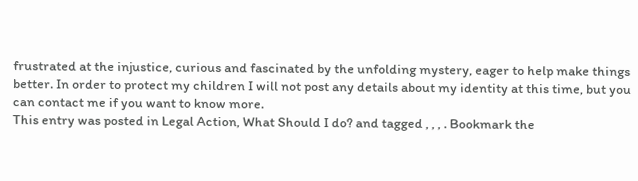frustrated at the injustice, curious and fascinated by the unfolding mystery, eager to help make things better. In order to protect my children I will not post any details about my identity at this time, but you can contact me if you want to know more.
This entry was posted in Legal Action, What Should I do? and tagged , , , . Bookmark the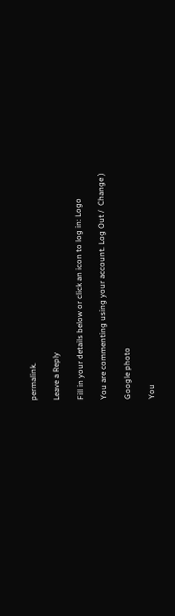permalink.

Leave a Reply

Fill in your details below or click an icon to log in: Logo

You are commenting using your account. Log Out /  Change )

Google photo

You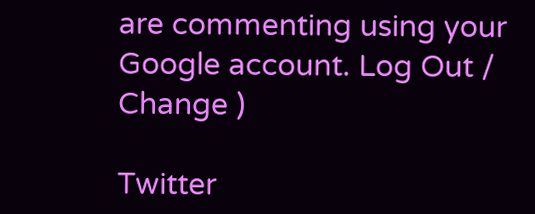are commenting using your Google account. Log Out /  Change )

Twitter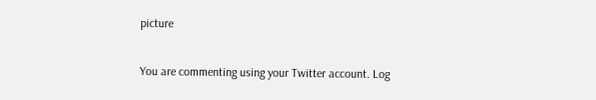picture

You are commenting using your Twitter account. Log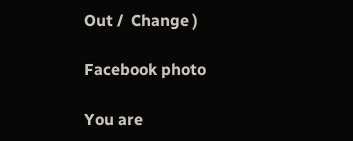Out /  Change )

Facebook photo

You are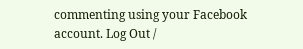commenting using your Facebook account. Log Out /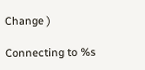Change )

Connecting to %s